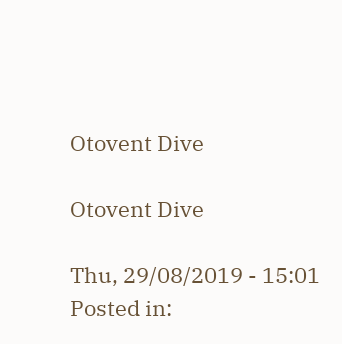Otovent Dive

Otovent Dive

Thu, 29/08/2019 - 15:01
Posted in: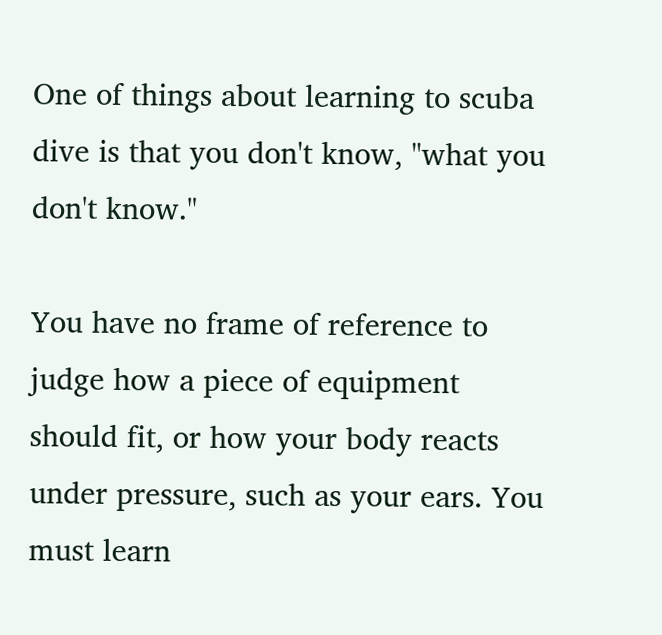One of things about learning to scuba dive is that you don't know, "what you don't know."

You have no frame of reference to judge how a piece of equipment should fit, or how your body reacts under pressure, such as your ears. You must learn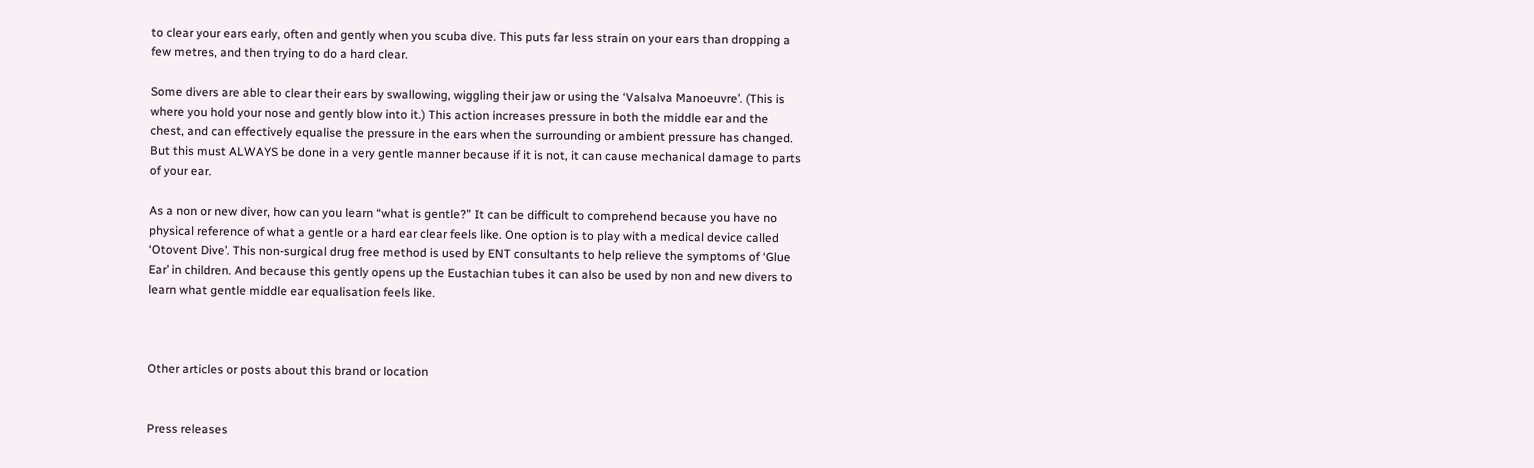to clear your ears early, often and gently when you scuba dive. This puts far less strain on your ears than dropping a few metres, and then trying to do a hard clear.

Some divers are able to clear their ears by swallowing, wiggling their jaw or using the ‘Valsalva Manoeuvre’. (This is where you hold your nose and gently blow into it.) This action increases pressure in both the middle ear and the chest, and can effectively equalise the pressure in the ears when the surrounding or ambient pressure has changed. But this must ALWAYS be done in a very gentle manner because if it is not, it can cause mechanical damage to parts of your ear.

As a non or new diver, how can you learn “what is gentle?” It can be difficult to comprehend because you have no physical reference of what a gentle or a hard ear clear feels like. One option is to play with a medical device called ‘Otovent Dive’. This non-surgical drug free method is used by ENT consultants to help relieve the symptoms of ‘Glue Ear’ in children. And because this gently opens up the Eustachian tubes it can also be used by non and new divers to learn what gentle middle ear equalisation feels like.



Other articles or posts about this brand or location


Press releases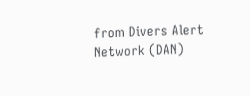from Divers Alert Network (DAN)